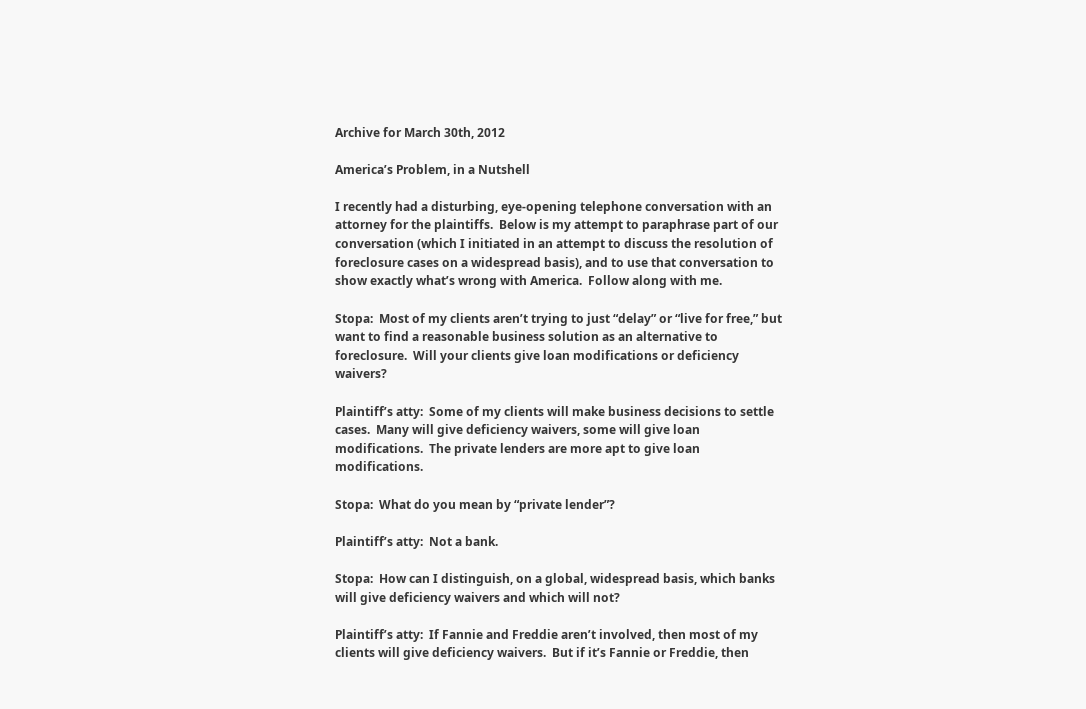Archive for March 30th, 2012

America’s Problem, in a Nutshell

I recently had a disturbing, eye-opening telephone conversation with an attorney for the plaintiffs.  Below is my attempt to paraphrase part of our conversation (which I initiated in an attempt to discuss the resolution of foreclosure cases on a widespread basis), and to use that conversation to show exactly what’s wrong with America.  Follow along with me.

Stopa:  Most of my clients aren’t trying to just “delay” or “live for free,” but want to find a reasonable business solution as an alternative to foreclosure.  Will your clients give loan modifications or deficiency waivers?

Plaintiff’s atty:  Some of my clients will make business decisions to settle cases.  Many will give deficiency waivers, some will give loan modifications.  The private lenders are more apt to give loan modifications.

Stopa:  What do you mean by “private lender”?

Plaintiff’s atty:  Not a bank.

Stopa:  How can I distinguish, on a global, widespread basis, which banks will give deficiency waivers and which will not?

Plaintiff’s atty:  If Fannie and Freddie aren’t involved, then most of my clients will give deficiency waivers.  But if it’s Fannie or Freddie, then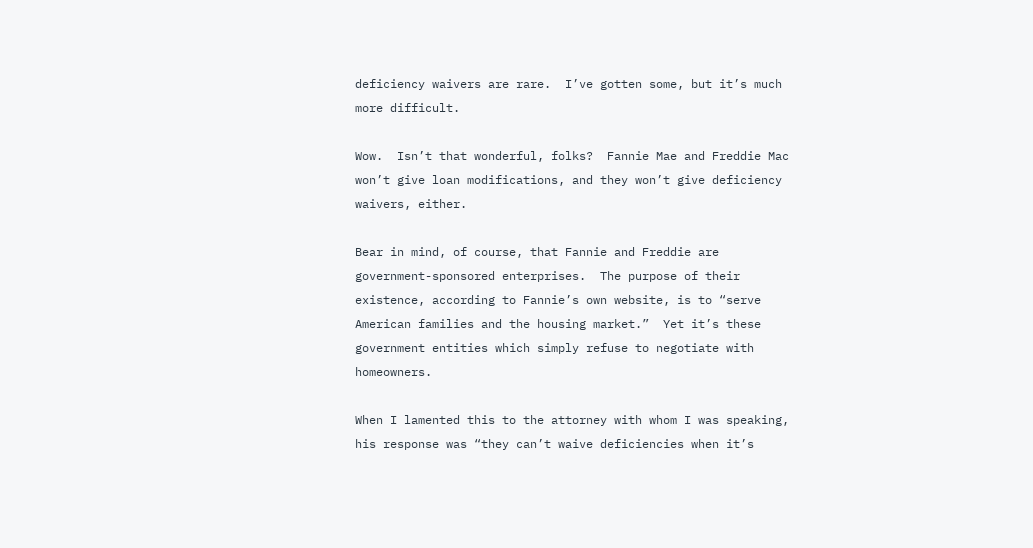deficiency waivers are rare.  I’ve gotten some, but it’s much more difficult.

Wow.  Isn’t that wonderful, folks?  Fannie Mae and Freddie Mac won’t give loan modifications, and they won’t give deficiency waivers, either.

Bear in mind, of course, that Fannie and Freddie are government-sponsored enterprises.  The purpose of their existence, according to Fannie’s own website, is to “serve American families and the housing market.”  Yet it’s these government entities which simply refuse to negotiate with homeowners.

When I lamented this to the attorney with whom I was speaking, his response was “they can’t waive deficiencies when it’s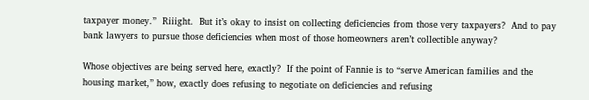taxpayer money.”  Riiight.  But it’s okay to insist on collecting deficiencies from those very taxpayers?  And to pay bank lawyers to pursue those deficiencies when most of those homeowners aren’t collectible anyway?

Whose objectives are being served here, exactly?  If the point of Fannie is to “serve American families and the housing market,” how, exactly does refusing to negotiate on deficiencies and refusing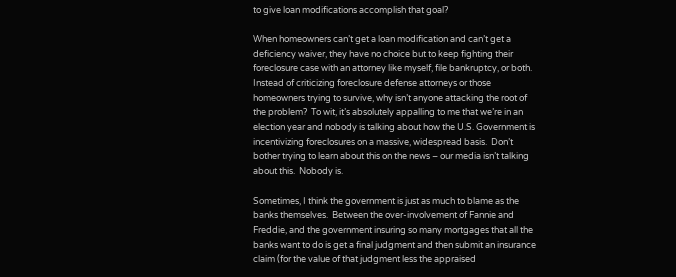to give loan modifications accomplish that goal?

When homeowners can’t get a loan modification and can’t get a deficiency waiver, they have no choice but to keep fighting their foreclosure case with an attorney like myself, file bankruptcy, or both.  Instead of criticizing foreclosure defense attorneys or those homeowners trying to survive, why isn’t anyone attacking the root of the problem?  To wit, it’s absolutely appalling to me that we’re in an election year and nobody is talking about how the U.S. Government is incentivizing foreclosures on a massive, widespread basis.  Don’t bother trying to learn about this on the news – our media isn’t talking about this.  Nobody is.

Sometimes, I think the government is just as much to blame as the banks themselves.  Between the over-involvement of Fannie and Freddie, and the government insuring so many mortgages that all the banks want to do is get a final judgment and then submit an insurance claim (for the value of that judgment less the appraised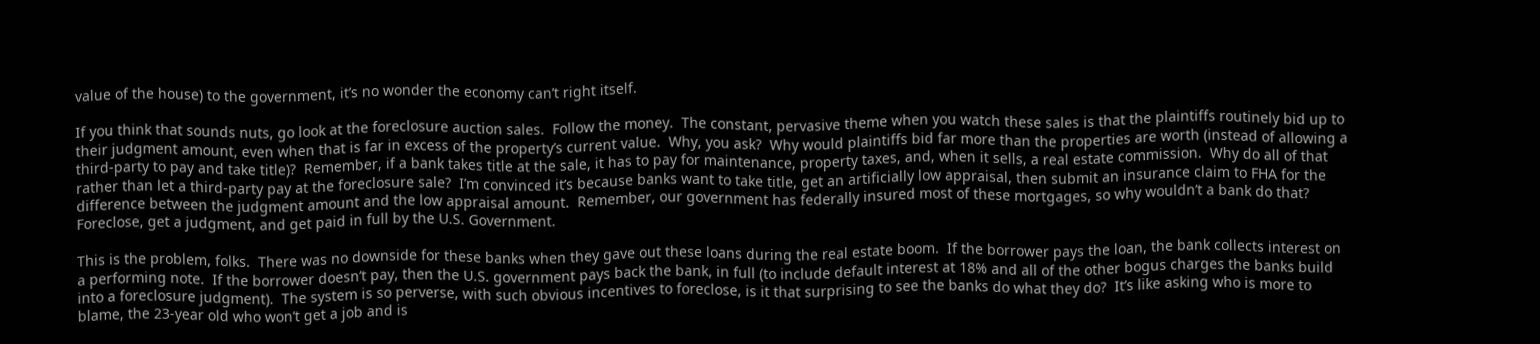value of the house) to the government, it’s no wonder the economy can’t right itself.

If you think that sounds nuts, go look at the foreclosure auction sales.  Follow the money.  The constant, pervasive theme when you watch these sales is that the plaintiffs routinely bid up to their judgment amount, even when that is far in excess of the property’s current value.  Why, you ask?  Why would plaintiffs bid far more than the properties are worth (instead of allowing a third-party to pay and take title)?  Remember, if a bank takes title at the sale, it has to pay for maintenance, property taxes, and, when it sells, a real estate commission.  Why do all of that rather than let a third-party pay at the foreclosure sale?  I’m convinced it’s because banks want to take title, get an artificially low appraisal, then submit an insurance claim to FHA for the difference between the judgment amount and the low appraisal amount.  Remember, our government has federally insured most of these mortgages, so why wouldn’t a bank do that?  Foreclose, get a judgment, and get paid in full by the U.S. Government.

This is the problem, folks.  There was no downside for these banks when they gave out these loans during the real estate boom.  If the borrower pays the loan, the bank collects interest on a performing note.  If the borrower doesn’t pay, then the U.S. government pays back the bank, in full (to include default interest at 18% and all of the other bogus charges the banks build into a foreclosure judgment).  The system is so perverse, with such obvious incentives to foreclose, is it that surprising to see the banks do what they do?  It’s like asking who is more to blame, the 23-year old who won’t get a job and is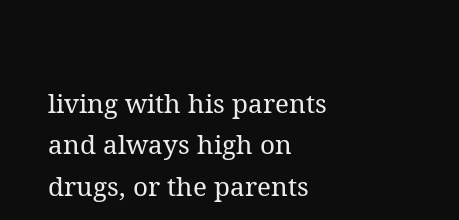living with his parents and always high on drugs, or the parents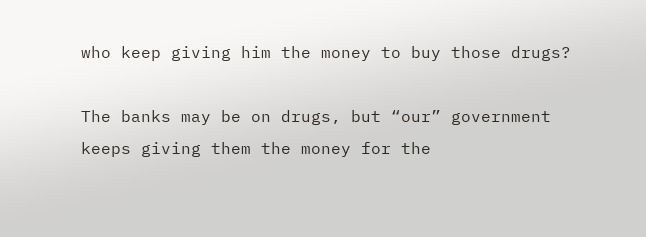who keep giving him the money to buy those drugs?

The banks may be on drugs, but “our” government keeps giving them the money for the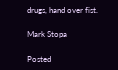drugs, hand over fist.

Mark Stopa

Posted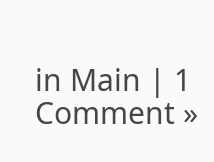in Main | 1 Comment »